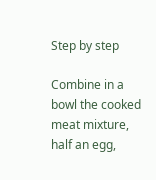Step by step

Combine in a bowl the cooked meat mixture, half an egg,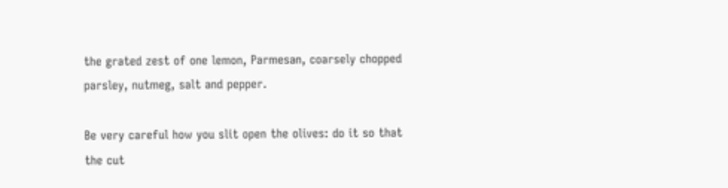the grated zest of one lemon, Parmesan, coarsely chopped parsley, nutmeg, salt and pepper.

Be very careful how you slit open the olives: do it so that the cut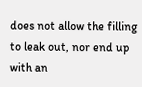does not allow the filling to leak out, nor end up with an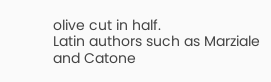olive cut in half.
Latin authors such as Marziale and Catone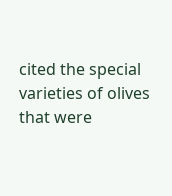cited the special varieties of olives that were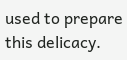used to prepare this delicacy.